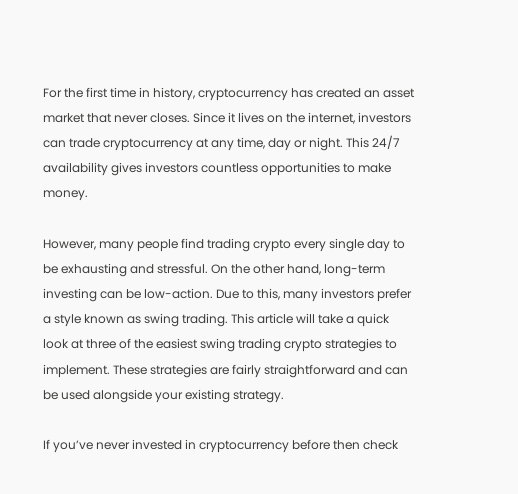For the first time in history, cryptocurrency has created an asset market that never closes. Since it lives on the internet, investors can trade cryptocurrency at any time, day or night. This 24/7 availability gives investors countless opportunities to make money.

However, many people find trading crypto every single day to be exhausting and stressful. On the other hand, long-term investing can be low-action. Due to this, many investors prefer a style known as swing trading. This article will take a quick look at three of the easiest swing trading crypto strategies to implement. These strategies are fairly straightforward and can be used alongside your existing strategy.

If you’ve never invested in cryptocurrency before then check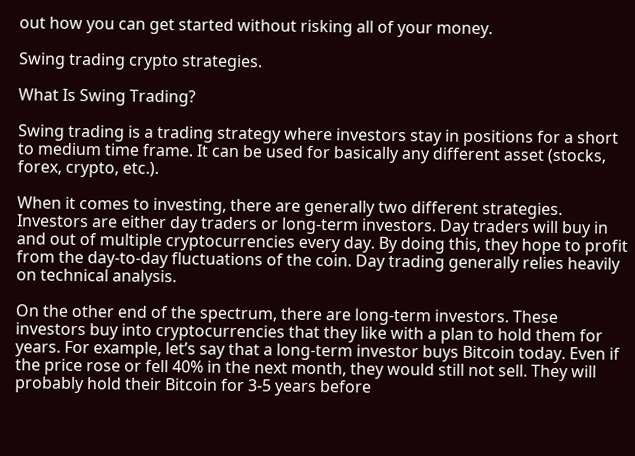out how you can get started without risking all of your money.

Swing trading crypto strategies.

What Is Swing Trading?

Swing trading is a trading strategy where investors stay in positions for a short to medium time frame. It can be used for basically any different asset (stocks, forex, crypto, etc.).

When it comes to investing, there are generally two different strategies. Investors are either day traders or long-term investors. Day traders will buy in and out of multiple cryptocurrencies every day. By doing this, they hope to profit from the day-to-day fluctuations of the coin. Day trading generally relies heavily on technical analysis.

On the other end of the spectrum, there are long-term investors. These investors buy into cryptocurrencies that they like with a plan to hold them for years. For example, let’s say that a long-term investor buys Bitcoin today. Even if the price rose or fell 40% in the next month, they would still not sell. They will probably hold their Bitcoin for 3-5 years before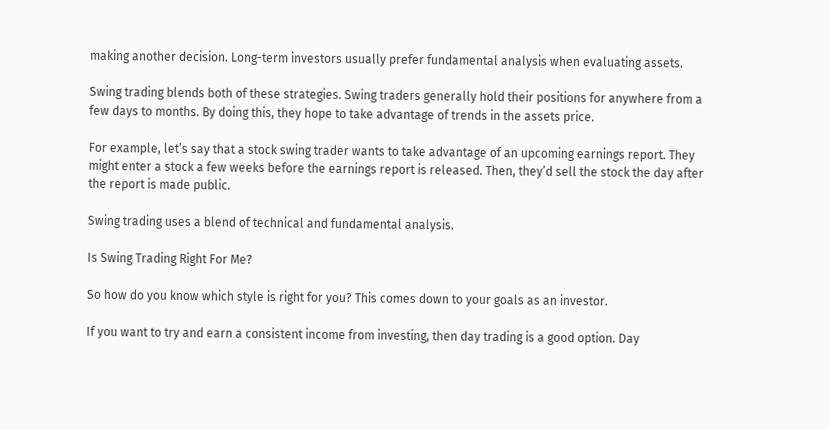making another decision. Long-term investors usually prefer fundamental analysis when evaluating assets.

Swing trading blends both of these strategies. Swing traders generally hold their positions for anywhere from a few days to months. By doing this, they hope to take advantage of trends in the assets price.

For example, let’s say that a stock swing trader wants to take advantage of an upcoming earnings report. They might enter a stock a few weeks before the earnings report is released. Then, they’d sell the stock the day after the report is made public.

Swing trading uses a blend of technical and fundamental analysis.

Is Swing Trading Right For Me?

So how do you know which style is right for you? This comes down to your goals as an investor.

If you want to try and earn a consistent income from investing, then day trading is a good option. Day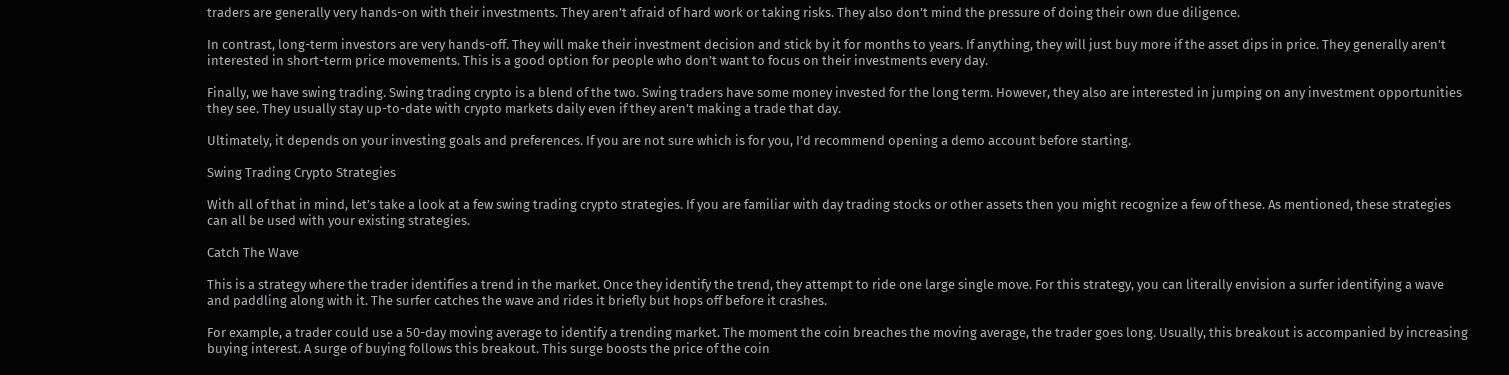traders are generally very hands-on with their investments. They aren’t afraid of hard work or taking risks. They also don’t mind the pressure of doing their own due diligence.

In contrast, long-term investors are very hands-off. They will make their investment decision and stick by it for months to years. If anything, they will just buy more if the asset dips in price. They generally aren’t interested in short-term price movements. This is a good option for people who don’t want to focus on their investments every day.

Finally, we have swing trading. Swing trading crypto is a blend of the two. Swing traders have some money invested for the long term. However, they also are interested in jumping on any investment opportunities they see. They usually stay up-to-date with crypto markets daily even if they aren’t making a trade that day.

Ultimately, it depends on your investing goals and preferences. If you are not sure which is for you, I’d recommend opening a demo account before starting.

Swing Trading Crypto Strategies

With all of that in mind, let’s take a look at a few swing trading crypto strategies. If you are familiar with day trading stocks or other assets then you might recognize a few of these. As mentioned, these strategies can all be used with your existing strategies.

Catch The Wave

This is a strategy where the trader identifies a trend in the market. Once they identify the trend, they attempt to ride one large single move. For this strategy, you can literally envision a surfer identifying a wave and paddling along with it. The surfer catches the wave and rides it briefly but hops off before it crashes.

For example, a trader could use a 50-day moving average to identify a trending market. The moment the coin breaches the moving average, the trader goes long. Usually, this breakout is accompanied by increasing buying interest. A surge of buying follows this breakout. This surge boosts the price of the coin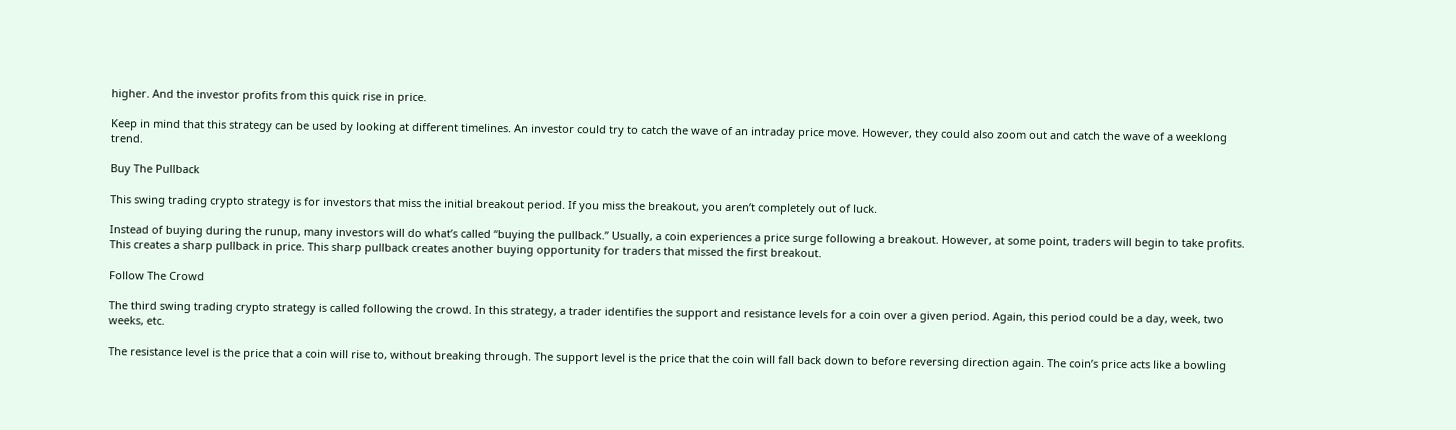higher. And the investor profits from this quick rise in price.

Keep in mind that this strategy can be used by looking at different timelines. An investor could try to catch the wave of an intraday price move. However, they could also zoom out and catch the wave of a weeklong trend.

Buy The Pullback

This swing trading crypto strategy is for investors that miss the initial breakout period. If you miss the breakout, you aren’t completely out of luck.

Instead of buying during the runup, many investors will do what’s called “buying the pullback.” Usually, a coin experiences a price surge following a breakout. However, at some point, traders will begin to take profits. This creates a sharp pullback in price. This sharp pullback creates another buying opportunity for traders that missed the first breakout.

Follow The Crowd

The third swing trading crypto strategy is called following the crowd. In this strategy, a trader identifies the support and resistance levels for a coin over a given period. Again, this period could be a day, week, two weeks, etc.

The resistance level is the price that a coin will rise to, without breaking through. The support level is the price that the coin will fall back down to before reversing direction again. The coin’s price acts like a bowling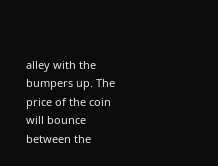alley with the bumpers up. The price of the coin will bounce between the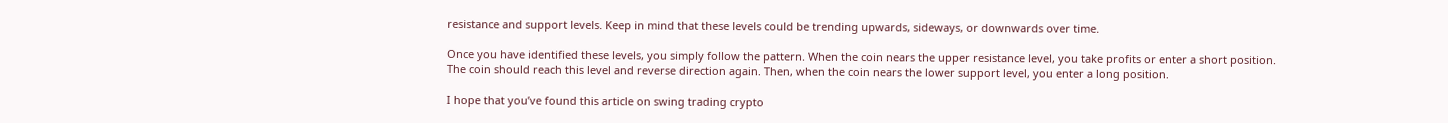resistance and support levels. Keep in mind that these levels could be trending upwards, sideways, or downwards over time.

Once you have identified these levels, you simply follow the pattern. When the coin nears the upper resistance level, you take profits or enter a short position. The coin should reach this level and reverse direction again. Then, when the coin nears the lower support level, you enter a long position.

I hope that you’ve found this article on swing trading crypto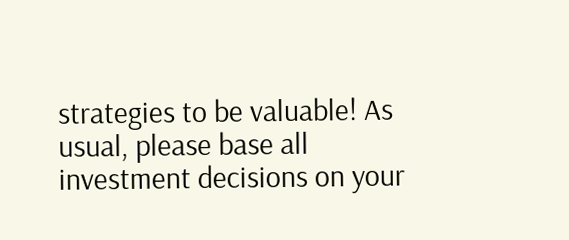strategies to be valuable! As usual, please base all investment decisions on your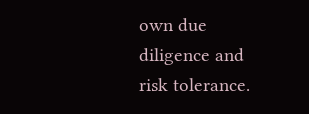own due diligence and risk tolerance.